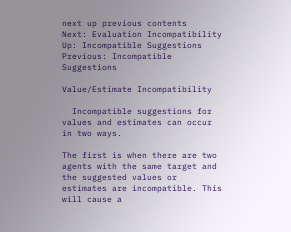next up previous contents
Next: Evaluation Incompatibility Up: Incompatible Suggestions Previous: Incompatible Suggestions

Value/Estimate Incompatibility

  Incompatible suggestions for values and estimates can occur in two ways.

The first is when there are two agents with the same target and the suggested values or estimates are incompatible. This will cause a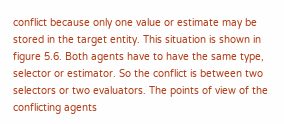conflict because only one value or estimate may be stored in the target entity. This situation is shown in figure 5.6. Both agents have to have the same type, selector or estimator. So the conflict is between two selectors or two evaluators. The points of view of the conflicting agents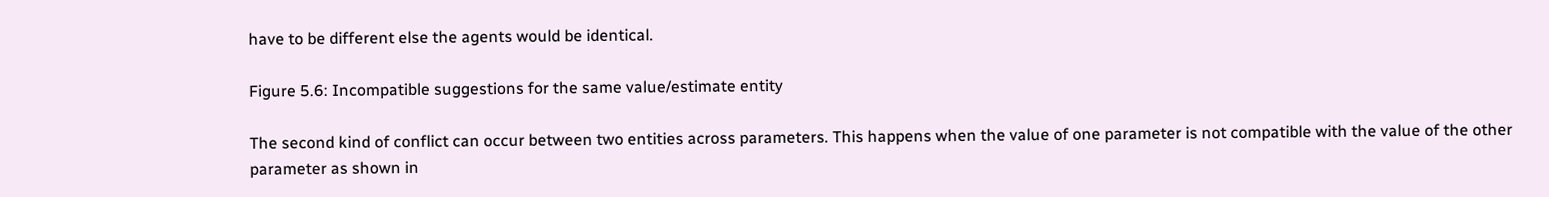have to be different else the agents would be identical.

Figure 5.6: Incompatible suggestions for the same value/estimate entity

The second kind of conflict can occur between two entities across parameters. This happens when the value of one parameter is not compatible with the value of the other parameter as shown in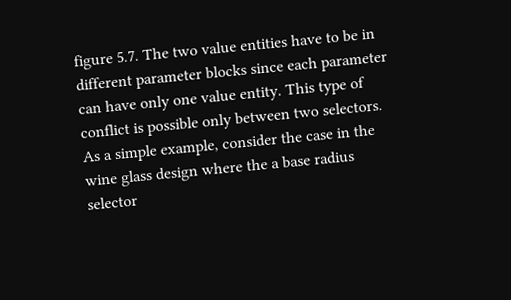figure 5.7. The two value entities have to be in different parameter blocks since each parameter can have only one value entity. This type of conflict is possible only between two selectors. As a simple example, consider the case in the wine glass design where the a base radius selector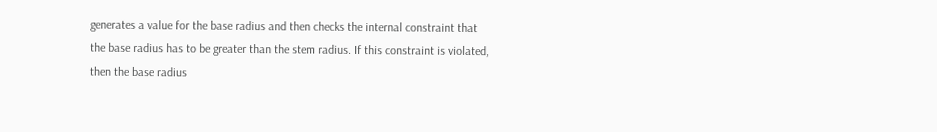generates a value for the base radius and then checks the internal constraint that the base radius has to be greater than the stem radius. If this constraint is violated, then the base radius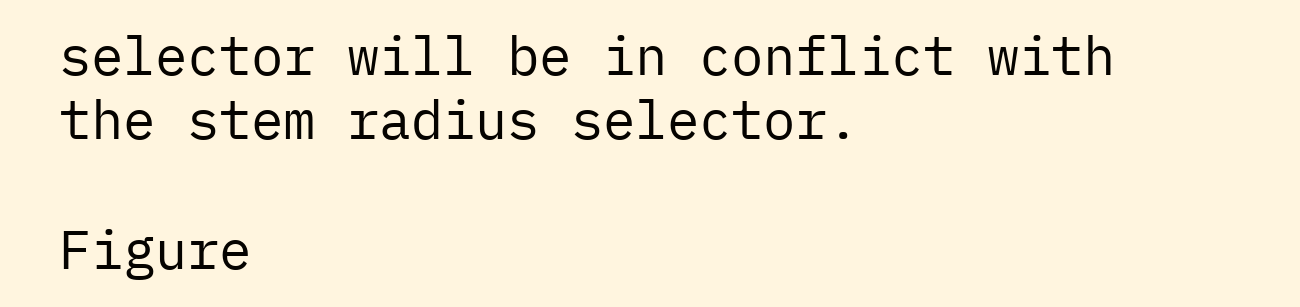selector will be in conflict with the stem radius selector.

Figure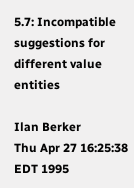5.7: Incompatible suggestions for different value entities

Ilan Berker
Thu Apr 27 16:25:38 EDT 1995